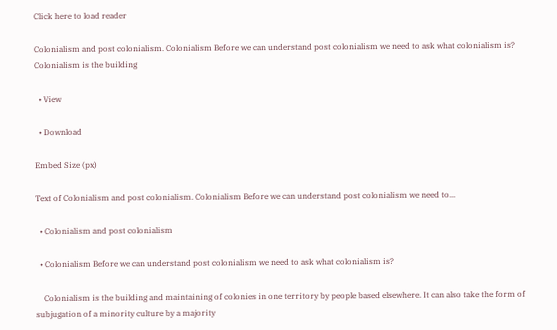Click here to load reader

Colonialism and post colonialism. Colonialism Before we can understand post colonialism we need to ask what colonialism is? Colonialism is the building

  • View

  • Download

Embed Size (px)

Text of Colonialism and post colonialism. Colonialism Before we can understand post colonialism we need to...

  • Colonialism and post colonialism

  • Colonialism Before we can understand post colonialism we need to ask what colonialism is?

    Colonialism is the building and maintaining of colonies in one territory by people based elsewhere. It can also take the form of subjugation of a minority culture by a majority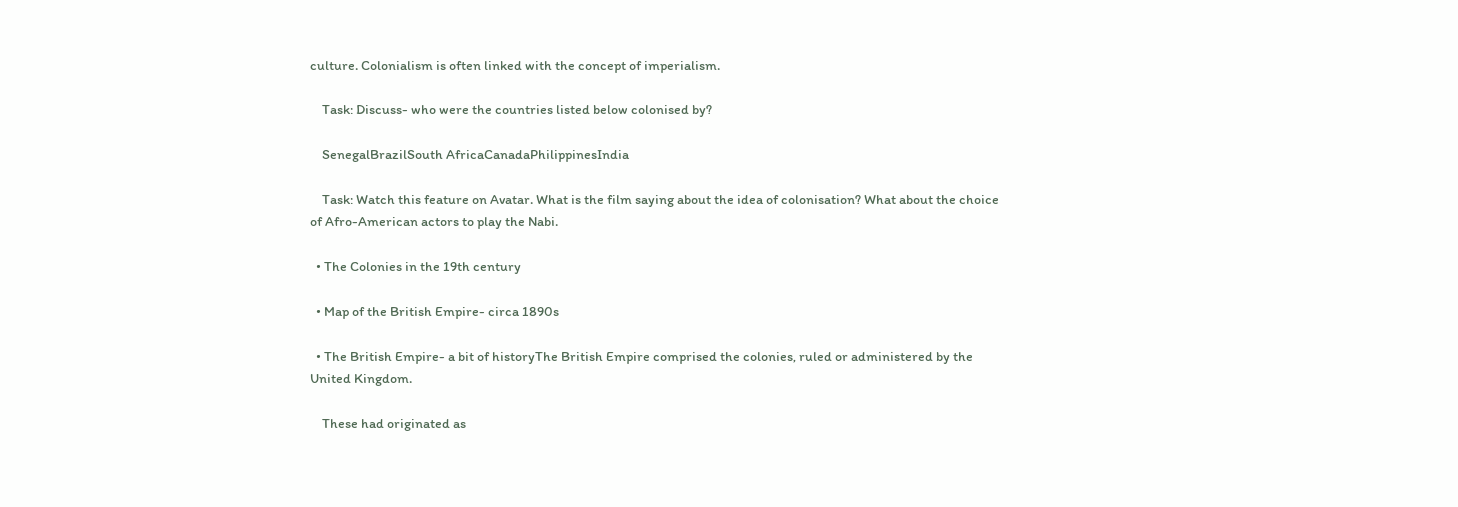culture. Colonialism is often linked with the concept of imperialism.

    Task: Discuss- who were the countries listed below colonised by?

    SenegalBrazilSouth AfricaCanadaPhilippinesIndia

    Task: Watch this feature on Avatar. What is the film saying about the idea of colonisation? What about the choice of Afro-American actors to play the Nabi.

  • The Colonies in the 19th century

  • Map of the British Empire- circa 1890s

  • The British Empire- a bit of historyThe British Empire comprised the colonies, ruled or administered by the United Kingdom.

    These had originated as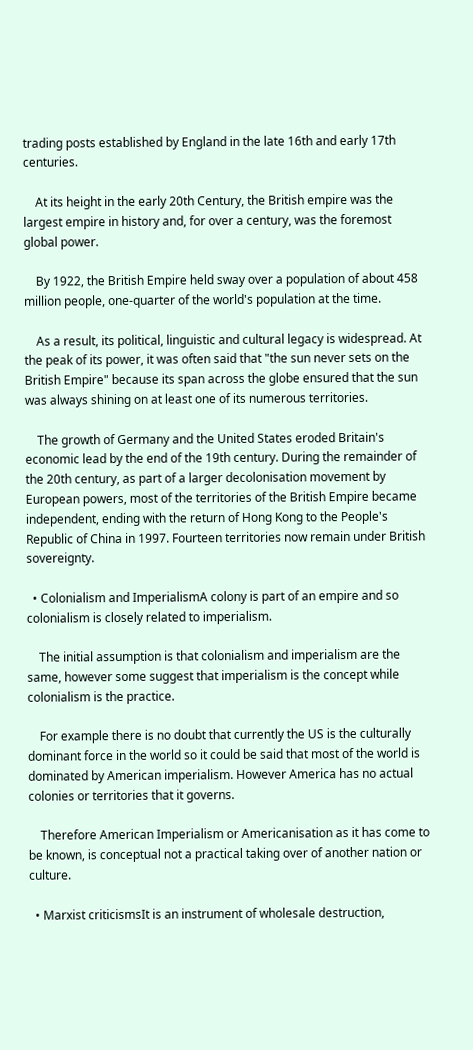trading posts established by England in the late 16th and early 17th centuries.

    At its height in the early 20th Century, the British empire was the largest empire in history and, for over a century, was the foremost global power.

    By 1922, the British Empire held sway over a population of about 458 million people, one-quarter of the world's population at the time.

    As a result, its political, linguistic and cultural legacy is widespread. At the peak of its power, it was often said that "the sun never sets on the British Empire" because its span across the globe ensured that the sun was always shining on at least one of its numerous territories.

    The growth of Germany and the United States eroded Britain's economic lead by the end of the 19th century. During the remainder of the 20th century, as part of a larger decolonisation movement by European powers, most of the territories of the British Empire became independent, ending with the return of Hong Kong to the People's Republic of China in 1997. Fourteen territories now remain under British sovereignty.

  • Colonialism and ImperialismA colony is part of an empire and so colonialism is closely related to imperialism.

    The initial assumption is that colonialism and imperialism are the same, however some suggest that imperialism is the concept while colonialism is the practice.

    For example there is no doubt that currently the US is the culturally dominant force in the world so it could be said that most of the world is dominated by American imperialism. However America has no actual colonies or territories that it governs.

    Therefore American Imperialism or Americanisation as it has come to be known, is conceptual not a practical taking over of another nation or culture.

  • Marxist criticismsIt is an instrument of wholesale destruction,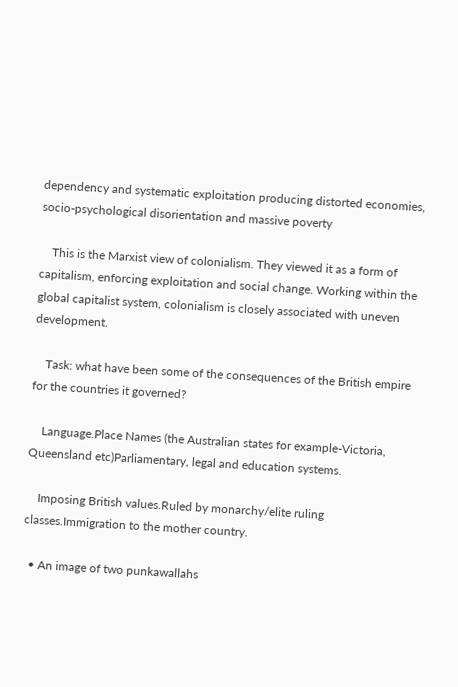dependency and systematic exploitation producing distorted economies, socio-psychological disorientation and massive poverty

    This is the Marxist view of colonialism. They viewed it as a form of capitalism, enforcing exploitation and social change. Working within the global capitalist system, colonialism is closely associated with uneven development.

    Task: what have been some of the consequences of the British empire for the countries it governed?

    Language.Place Names (the Australian states for example-Victoria, Queensland etc)Parliamentary, legal and education systems.

    Imposing British values.Ruled by monarchy/elite ruling classes.Immigration to the mother country.

  • An image of two punkawallahs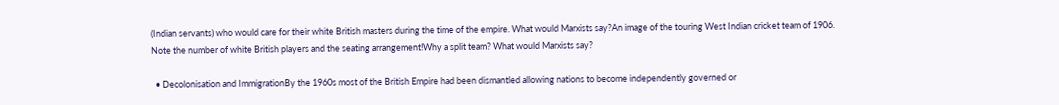(Indian servants) who would care for their white British masters during the time of the empire. What would Marxists say?An image of the touring West Indian cricket team of 1906. Note the number of white British players and the seating arrangement!Why a split team? What would Marxists say?

  • Decolonisation and ImmigrationBy the 1960s most of the British Empire had been dismantled allowing nations to become independently governed or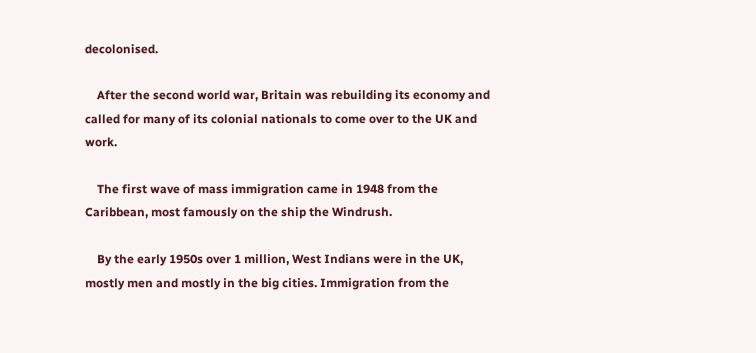decolonised.

    After the second world war, Britain was rebuilding its economy and called for many of its colonial nationals to come over to the UK and work.

    The first wave of mass immigration came in 1948 from the Caribbean, most famously on the ship the Windrush.

    By the early 1950s over 1 million, West Indians were in the UK, mostly men and mostly in the big cities. Immigration from the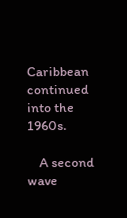Caribbean continued into the 1960s.

    A second wave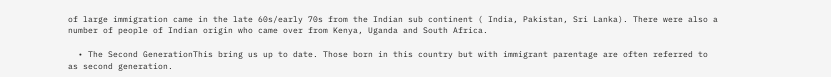of large immigration came in the late 60s/early 70s from the Indian sub continent ( India, Pakistan, Sri Lanka). There were also a number of people of Indian origin who came over from Kenya, Uganda and South Africa.

  • The Second GenerationThis bring us up to date. Those born in this country but with immigrant parentage are often referred to as second generation.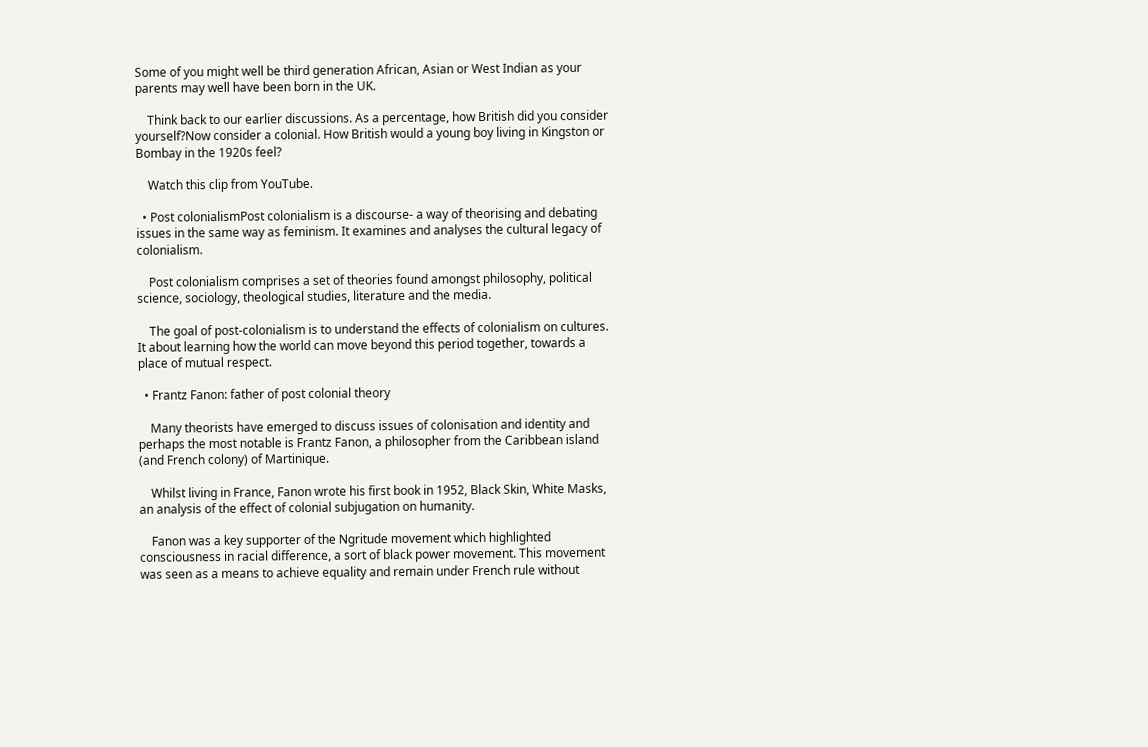Some of you might well be third generation African, Asian or West Indian as your parents may well have been born in the UK.

    Think back to our earlier discussions. As a percentage, how British did you consider yourself?Now consider a colonial. How British would a young boy living in Kingston or Bombay in the 1920s feel?

    Watch this clip from YouTube.

  • Post colonialismPost colonialism is a discourse- a way of theorising and debating issues in the same way as feminism. It examines and analyses the cultural legacy of colonialism.

    Post colonialism comprises a set of theories found amongst philosophy, political science, sociology, theological studies, literature and the media.

    The goal of post-colonialism is to understand the effects of colonialism on cultures. It about learning how the world can move beyond this period together, towards a place of mutual respect.

  • Frantz Fanon: father of post colonial theory

    Many theorists have emerged to discuss issues of colonisation and identity and perhaps the most notable is Frantz Fanon, a philosopher from the Caribbean island (and French colony) of Martinique.

    Whilst living in France, Fanon wrote his first book in 1952, Black Skin, White Masks, an analysis of the effect of colonial subjugation on humanity.

    Fanon was a key supporter of the Ngritude movement which highlighted consciousness in racial difference, a sort of black power movement. This movement was seen as a means to achieve equality and remain under French rule without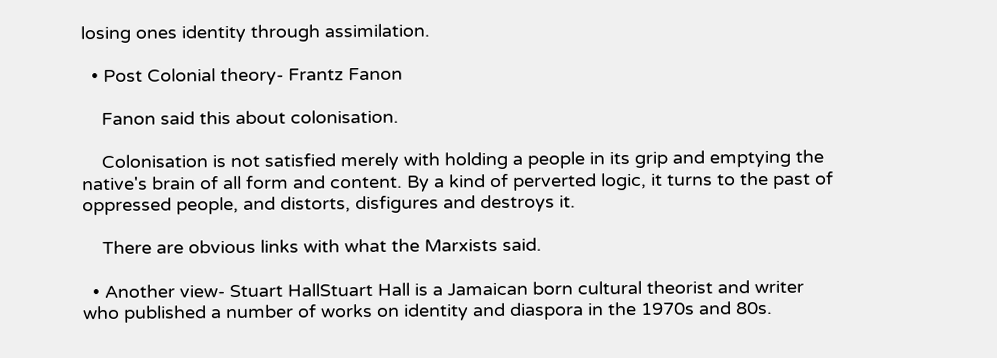losing ones identity through assimilation.

  • Post Colonial theory- Frantz Fanon

    Fanon said this about colonisation.

    Colonisation is not satisfied merely with holding a people in its grip and emptying the native's brain of all form and content. By a kind of perverted logic, it turns to the past of oppressed people, and distorts, disfigures and destroys it.

    There are obvious links with what the Marxists said.

  • Another view- Stuart HallStuart Hall is a Jamaican born cultural theorist and writer who published a number of works on identity and diaspora in the 1970s and 80s.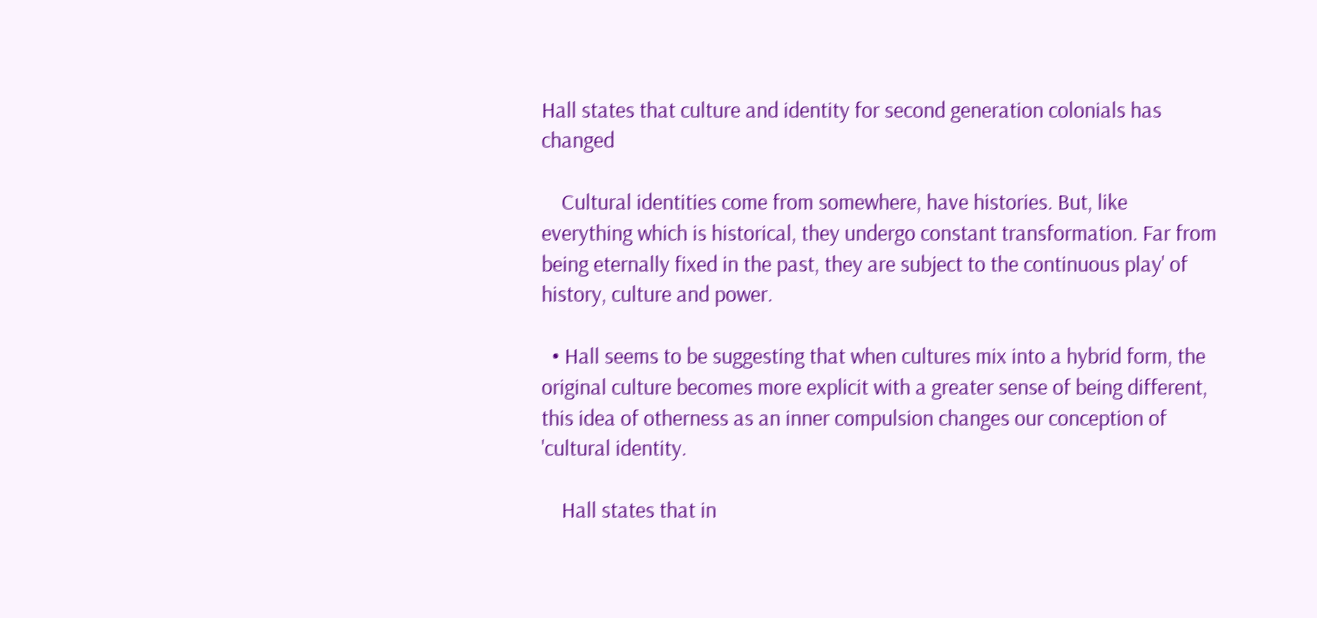Hall states that culture and identity for second generation colonials has changed

    Cultural identities come from somewhere, have histories. But, like everything which is historical, they undergo constant transformation. Far from being eternally fixed in the past, they are subject to the continuous play' of history, culture and power.

  • Hall seems to be suggesting that when cultures mix into a hybrid form, the original culture becomes more explicit with a greater sense of being different, this idea of otherness as an inner compulsion changes our conception of 'cultural identity.

    Hall states that in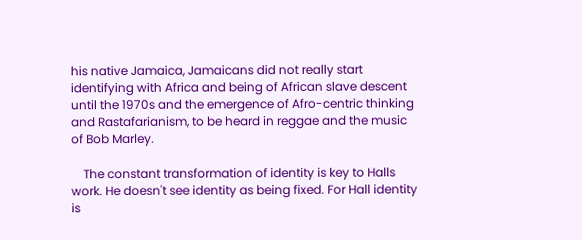his native Jamaica, Jamaicans did not really start identifying with Africa and being of African slave descent until the 1970s and the emergence of Afro-centric thinking and Rastafarianism, to be heard in reggae and the music of Bob Marley.

    The constant transformation of identity is key to Halls work. He doesn't see identity as being fixed. For Hall identity is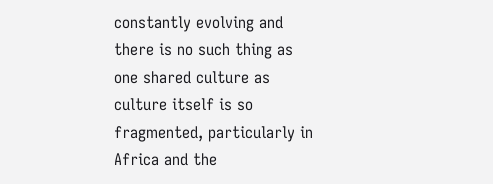constantly evolving and there is no such thing as one shared culture as culture itself is so fragmented, particularly in Africa and the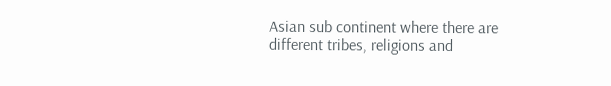Asian sub continent where there are different tribes, religions and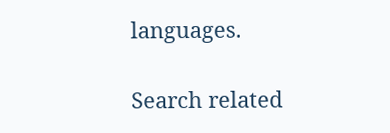languages.

Search related